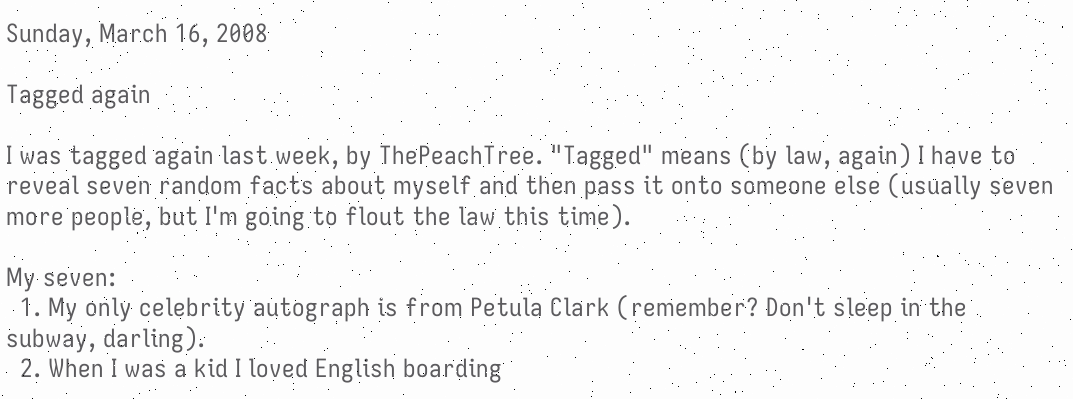Sunday, March 16, 2008

Tagged again

I was tagged again last week, by ThePeachTree. "Tagged" means (by law, again) I have to reveal seven random facts about myself and then pass it onto someone else (usually seven more people, but I'm going to flout the law this time).

My seven:
  1. My only celebrity autograph is from Petula Clark (remember? Don't sleep in the subway, darling).
  2. When I was a kid I loved English boarding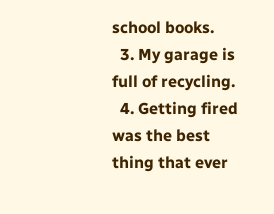school books.
  3. My garage is full of recycling.
  4. Getting fired was the best thing that ever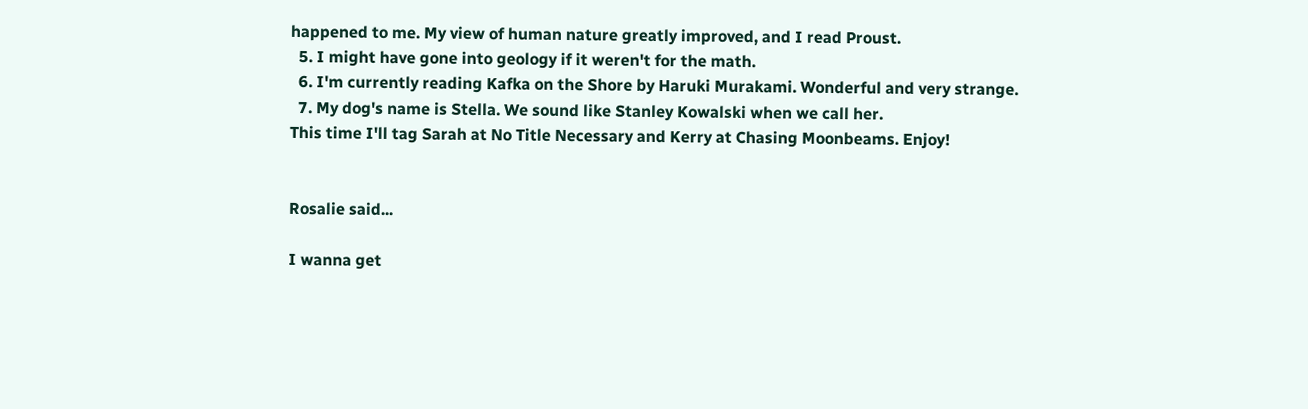happened to me. My view of human nature greatly improved, and I read Proust.
  5. I might have gone into geology if it weren't for the math.
  6. I'm currently reading Kafka on the Shore by Haruki Murakami. Wonderful and very strange.
  7. My dog's name is Stella. We sound like Stanley Kowalski when we call her.
This time I'll tag Sarah at No Title Necessary and Kerry at Chasing Moonbeams. Enjoy!


Rosalie said...

I wanna get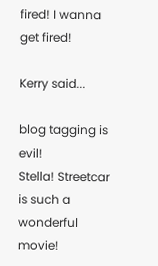fired! I wanna get fired!

Kerry said...

blog tagging is evil!
Stella! Streetcar is such a wonderful movie!